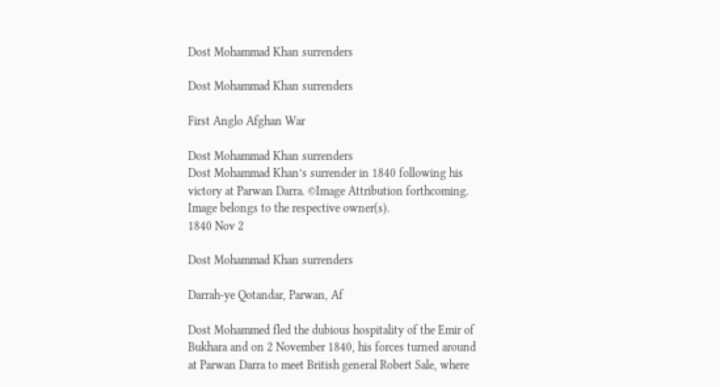Dost Mohammad Khan surrenders

Dost Mohammad Khan surrenders

First Anglo Afghan War

Dost Mohammad Khan surrenders
Dost Mohammad Khan’s surrender in 1840 following his victory at Parwan Darra. ©Image Attribution forthcoming. Image belongs to the respective owner(s).
1840 Nov 2

Dost Mohammad Khan surrenders

Darrah-ye Qotandar, Parwan, Af

Dost Mohammed fled the dubious hospitality of the Emir of Bukhara and on 2 November 1840, his forces turned around at Parwan Darra to meet British general Robert Sale, where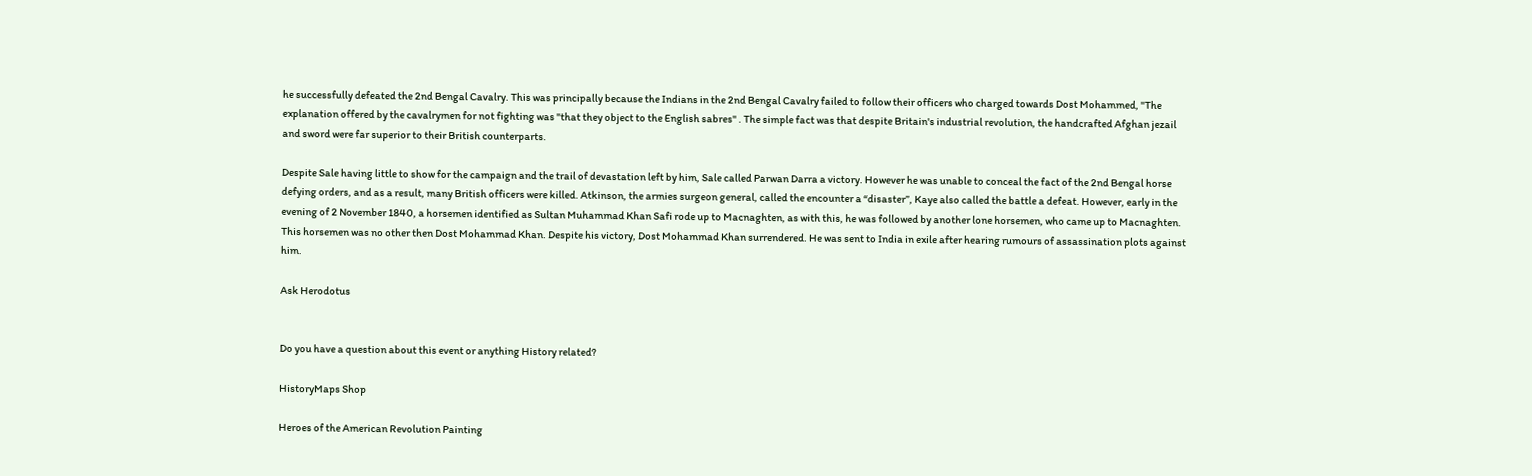he successfully defeated the 2nd Bengal Cavalry. This was principally because the Indians in the 2nd Bengal Cavalry failed to follow their officers who charged towards Dost Mohammed, "The explanation offered by the cavalrymen for not fighting was "that they object to the English sabres" . The simple fact was that despite Britain's industrial revolution, the handcrafted Afghan jezail and sword were far superior to their British counterparts.

Despite Sale having little to show for the campaign and the trail of devastation left by him, Sale called Parwan Darra a victory. However he was unable to conceal the fact of the 2nd Bengal horse defying orders, and as a result, many British officers were killed. Atkinson, the armies surgeon general, called the encounter a “disaster”, Kaye also called the battle a defeat. However, early in the evening of 2 November 1840, a horsemen identified as Sultan Muhammad Khan Safi rode up to Macnaghten, as with this, he was followed by another lone horsemen, who came up to Macnaghten. This horsemen was no other then Dost Mohammad Khan. Despite his victory, Dost Mohammad Khan surrendered. He was sent to India in exile after hearing rumours of assassination plots against him.

Ask Herodotus


Do you have a question about this event or anything History related?

HistoryMaps Shop

Heroes of the American Revolution Painting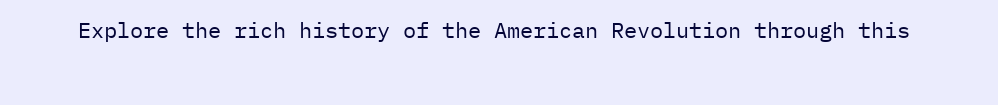Explore the rich history of the American Revolution through this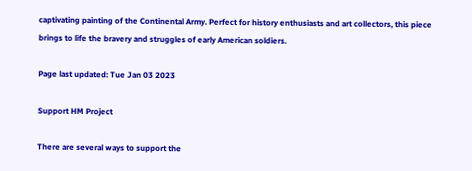captivating painting of the Continental Army. Perfect for history enthusiasts and art collectors, this piece brings to life the bravery and struggles of early American soldiers.

Page last updated: Tue Jan 03 2023

Support HM Project

There are several ways to support the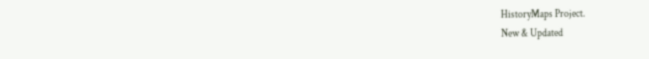HistoryMaps Project.
New & Updated